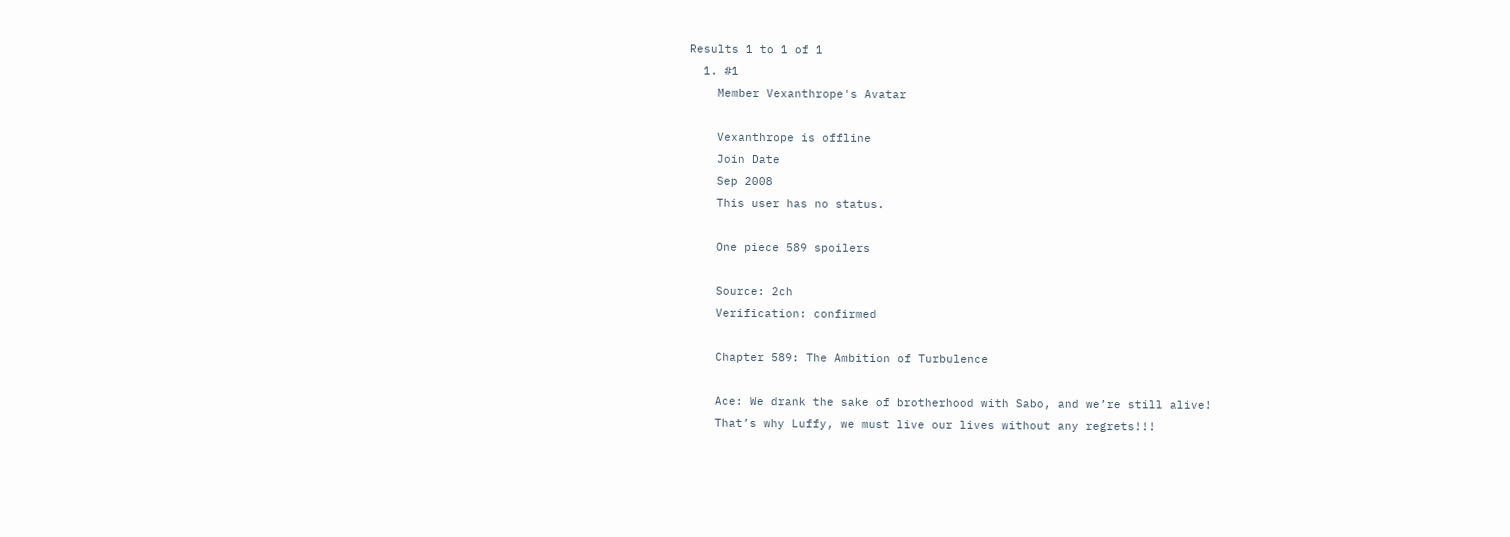Results 1 to 1 of 1
  1. #1
    Member Vexanthrope's Avatar

    Vexanthrope is offline
    Join Date
    Sep 2008
    This user has no status.

    One piece 589 spoilers

    Source: 2ch
    Verification: confirmed

    Chapter 589: The Ambition of Turbulence

    Ace: We drank the sake of brotherhood with Sabo, and we’re still alive!
    That’s why Luffy, we must live our lives without any regrets!!!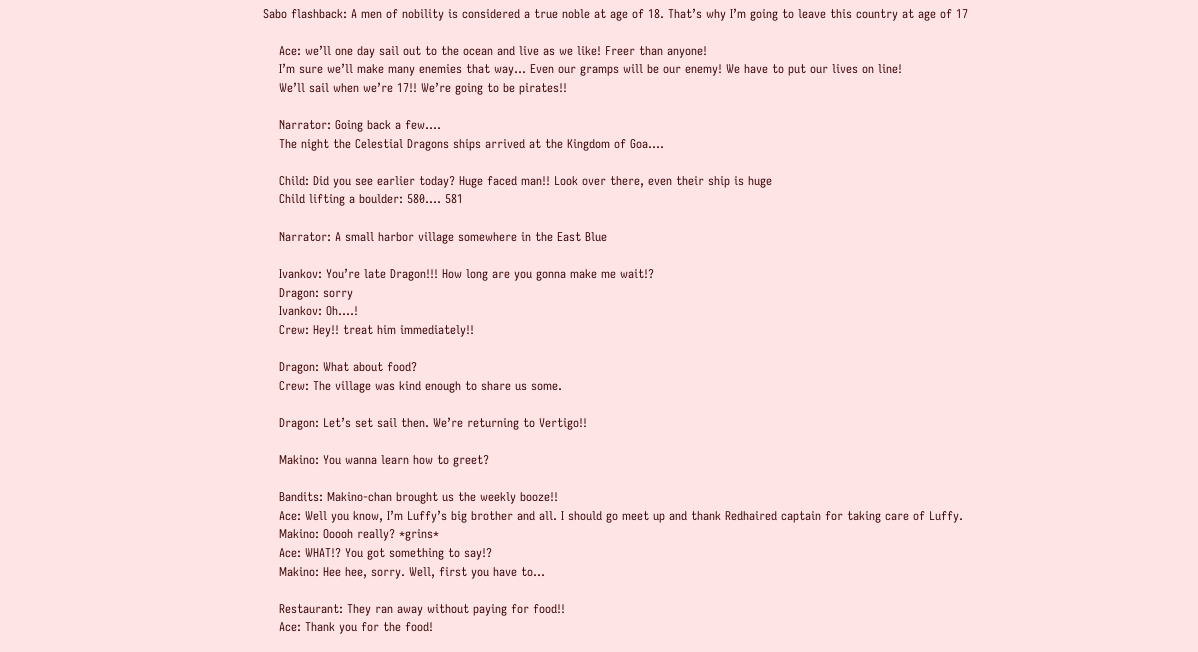Sabo flashback: A men of nobility is considered a true noble at age of 18. That’s why I’m going to leave this country at age of 17

    Ace: we’ll one day sail out to the ocean and live as we like! Freer than anyone!
    I’m sure we’ll make many enemies that way… Even our gramps will be our enemy! We have to put our lives on line!
    We’ll sail when we’re 17!! We’re going to be pirates!!

    Narrator: Going back a few….
    The night the Celestial Dragons ships arrived at the Kingdom of Goa….

    Child: Did you see earlier today? Huge faced man!! Look over there, even their ship is huge
    Child lifting a boulder: 580…. 581

    Narrator: A small harbor village somewhere in the East Blue

    Ivankov: You’re late Dragon!!! How long are you gonna make me wait!?
    Dragon: sorry
    Ivankov: Oh….!
    Crew: Hey!! treat him immediately!!

    Dragon: What about food?
    Crew: The village was kind enough to share us some.

    Dragon: Let’s set sail then. We’re returning to Vertigo!!

    Makino: You wanna learn how to greet?

    Bandits: Makino-chan brought us the weekly booze!!
    Ace: Well you know, I’m Luffy’s big brother and all. I should go meet up and thank Redhaired captain for taking care of Luffy.
    Makino: Ooooh really? *grins*
    Ace: WHAT!? You got something to say!?
    Makino: Hee hee, sorry. Well, first you have to…

    Restaurant: They ran away without paying for food!!
    Ace: Thank you for the food!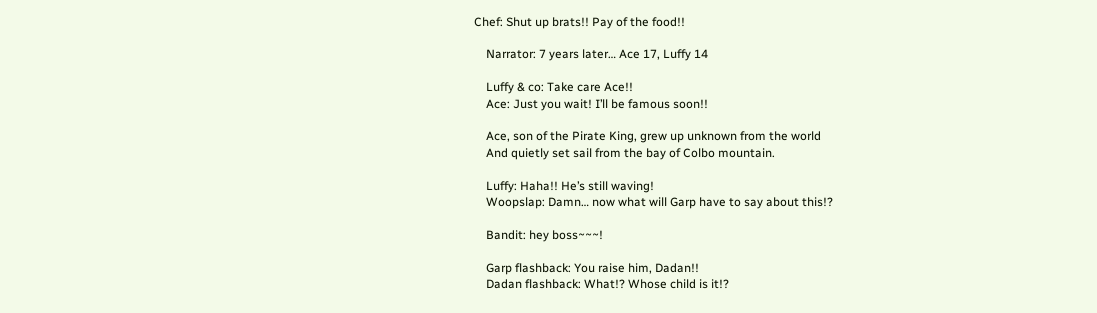Chef: Shut up brats!! Pay of the food!!

    Narrator: 7 years later… Ace 17, Luffy 14

    Luffy & co: Take care Ace!!
    Ace: Just you wait! I’ll be famous soon!!

    Ace, son of the Pirate King, grew up unknown from the world
    And quietly set sail from the bay of Colbo mountain.

    Luffy: Haha!! He’s still waving!
    Woopslap: Damn… now what will Garp have to say about this!?

    Bandit: hey boss~~~!

    Garp flashback: You raise him, Dadan!!
    Dadan flashback: What!? Whose child is it!?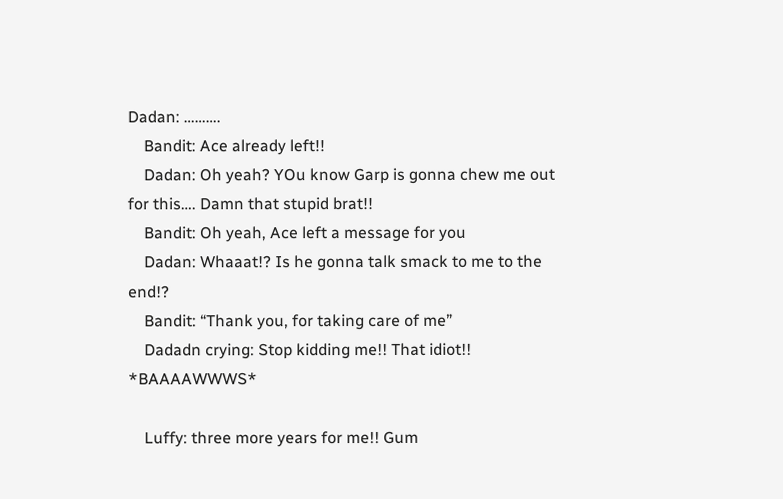Dadan: ……….
    Bandit: Ace already left!!
    Dadan: Oh yeah? YOu know Garp is gonna chew me out for this…. Damn that stupid brat!!
    Bandit: Oh yeah, Ace left a message for you
    Dadan: Whaaat!? Is he gonna talk smack to me to the end!?
    Bandit: “Thank you, for taking care of me”
    Dadadn crying: Stop kidding me!! That idiot!! *BAAAAWWWS*

    Luffy: three more years for me!! Gum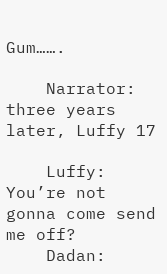Gum…….

    Narrator: three years later, Luffy 17

    Luffy: You’re not gonna come send me off?
    Dadan: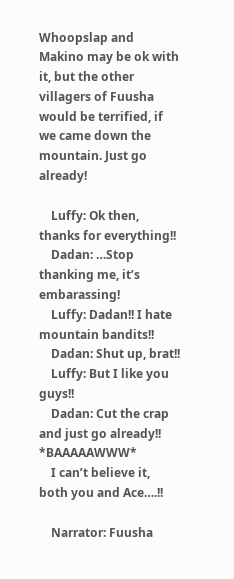Whoopslap and Makino may be ok with it, but the other villagers of Fuusha would be terrified, if we came down the mountain. Just go already!

    Luffy: Ok then, thanks for everything!!
    Dadan: …Stop thanking me, it’s embarassing!
    Luffy: Dadan!! I hate mountain bandits!!
    Dadan: Shut up, brat!!
    Luffy: But I like you guys!!
    Dadan: Cut the crap and just go already!! *BAAAAAWWW*
    I can’t believe it, both you and Ace….!!

    Narrator: Fuusha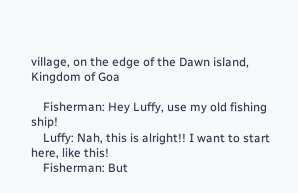village, on the edge of the Dawn island, Kingdom of Goa

    Fisherman: Hey Luffy, use my old fishing ship!
    Luffy: Nah, this is alright!! I want to start here, like this!
    Fisherman: But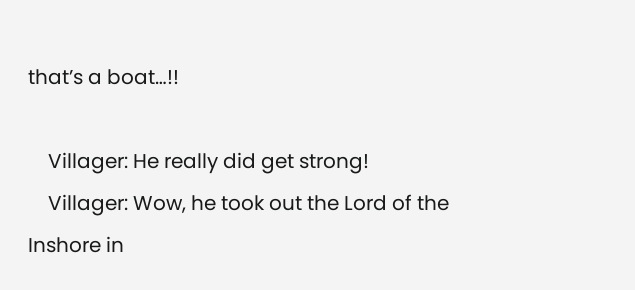that’s a boat…!!

    Villager: He really did get strong!
    Villager: Wow, he took out the Lord of the Inshore in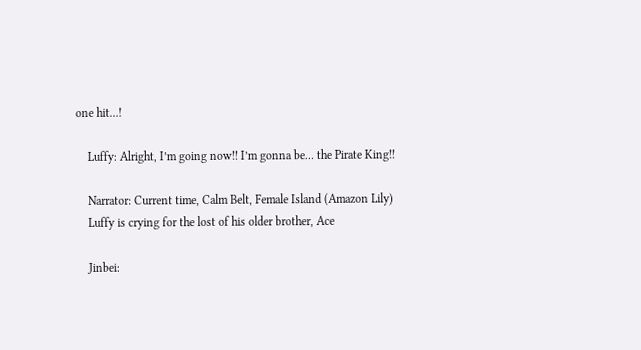one hit…!

    Luffy: Alright, I’m going now!! I’m gonna be… the Pirate King!!

    Narrator: Current time, Calm Belt, Female Island (Amazon Lily)
    Luffy is crying for the lost of his older brother, Ace

    Jinbei: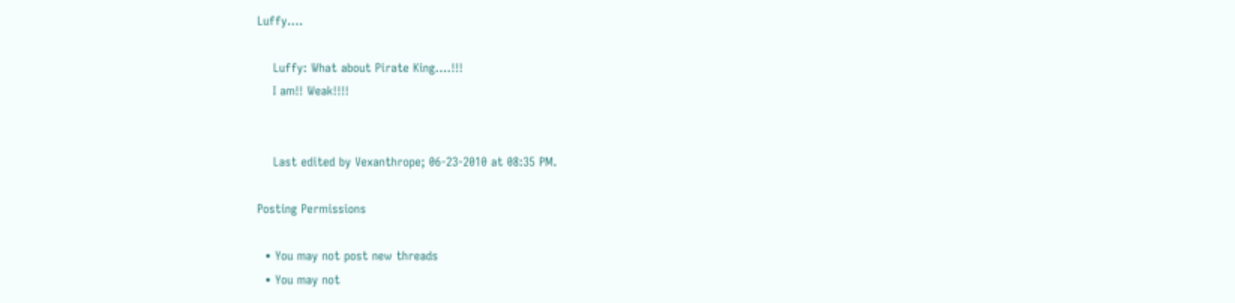Luffy….

    Luffy: What about Pirate King….!!!
    I am!! Weak!!!!


    Last edited by Vexanthrope; 06-23-2010 at 08:35 PM.

Posting Permissions

  • You may not post new threads
  • You may not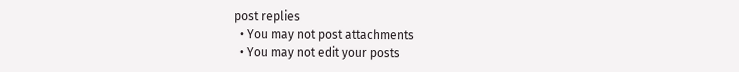post replies
  • You may not post attachments
  • You may not edit your posts